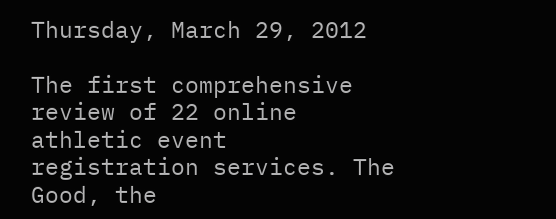Thursday, March 29, 2012

The first comprehensive review of 22 online athletic event registration services. The Good, the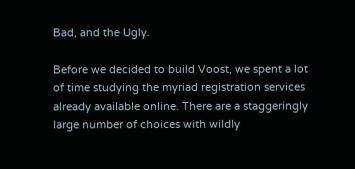Bad, and the Ugly.

Before we decided to build Voost, we spent a lot of time studying the myriad registration services already available online. There are a staggeringly large number of choices with wildly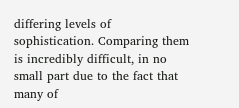differing levels of sophistication. Comparing them is incredibly difficult, in no small part due to the fact that many of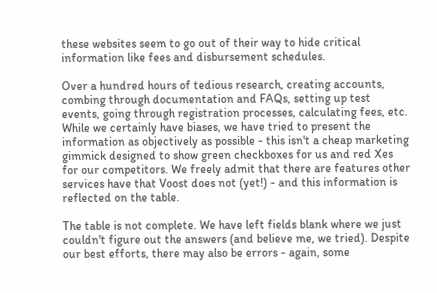these websites seem to go out of their way to hide critical information like fees and disbursement schedules.

Over a hundred hours of tedious research, creating accounts, combing through documentation and FAQs, setting up test events, going through registration processes, calculating fees, etc. While we certainly have biases, we have tried to present the information as objectively as possible - this isn't a cheap marketing gimmick designed to show green checkboxes for us and red Xes for our competitors. We freely admit that there are features other services have that Voost does not (yet!) - and this information is reflected on the table.

The table is not complete. We have left fields blank where we just couldn't figure out the answers (and believe me, we tried). Despite our best efforts, there may also be errors - again, some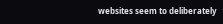websites seem to deliberately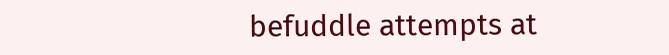befuddle attempts at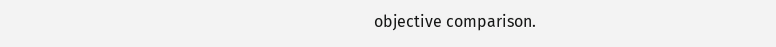objective comparison.